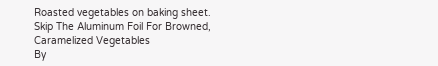Roasted vegetables on baking sheet.
Skip The Aluminum Foil For Browned, Caramelized Vegetables
By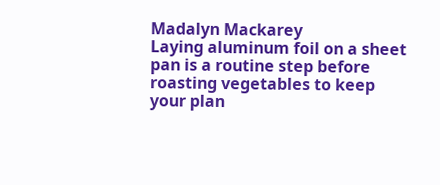Madalyn Mackarey
Laying aluminum foil on a sheet pan is a routine step before roasting vegetables to keep your plan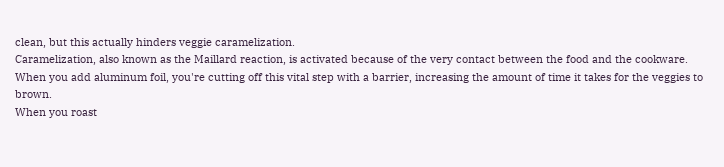clean, but this actually hinders veggie caramelization.
Caramelization, also known as the Maillard reaction, is activated because of the very contact between the food and the cookware.
When you add aluminum foil, you're cutting off this vital step with a barrier, increasing the amount of time it takes for the veggies to brown.
When you roast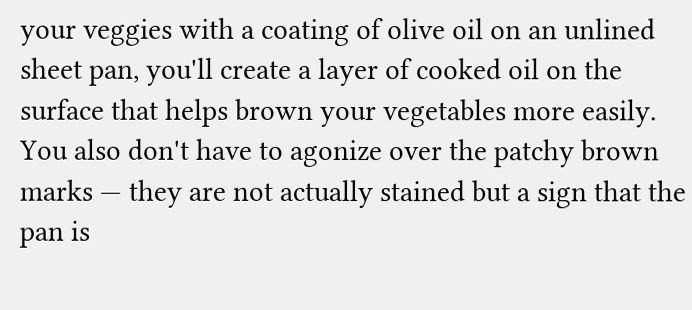your veggies with a coating of olive oil on an unlined sheet pan, you'll create a layer of cooked oil on the surface that helps brown your vegetables more easily.
You also don't have to agonize over the patchy brown marks — they are not actually stained but a sign that the pan is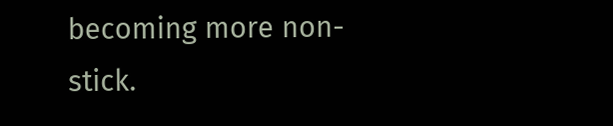becoming more non-stick.